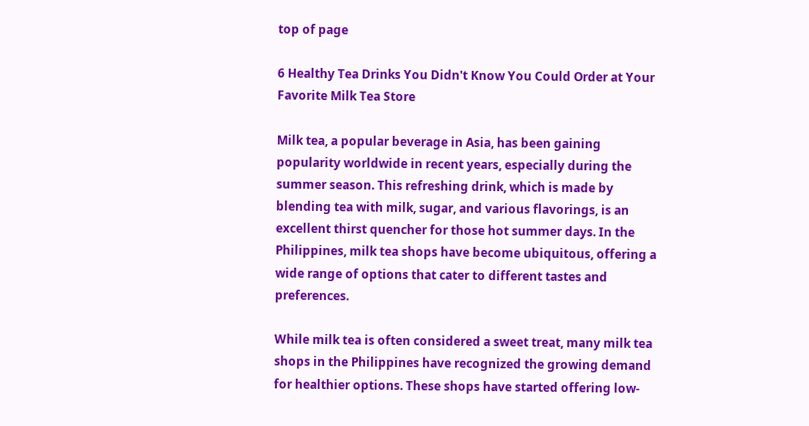top of page

6 Healthy Tea Drinks You Didn't Know You Could Order at Your Favorite Milk Tea Store

Milk tea, a popular beverage in Asia, has been gaining popularity worldwide in recent years, especially during the summer season. This refreshing drink, which is made by blending tea with milk, sugar, and various flavorings, is an excellent thirst quencher for those hot summer days. In the Philippines, milk tea shops have become ubiquitous, offering a wide range of options that cater to different tastes and preferences.

While milk tea is often considered a sweet treat, many milk tea shops in the Philippines have recognized the growing demand for healthier options. These shops have started offering low-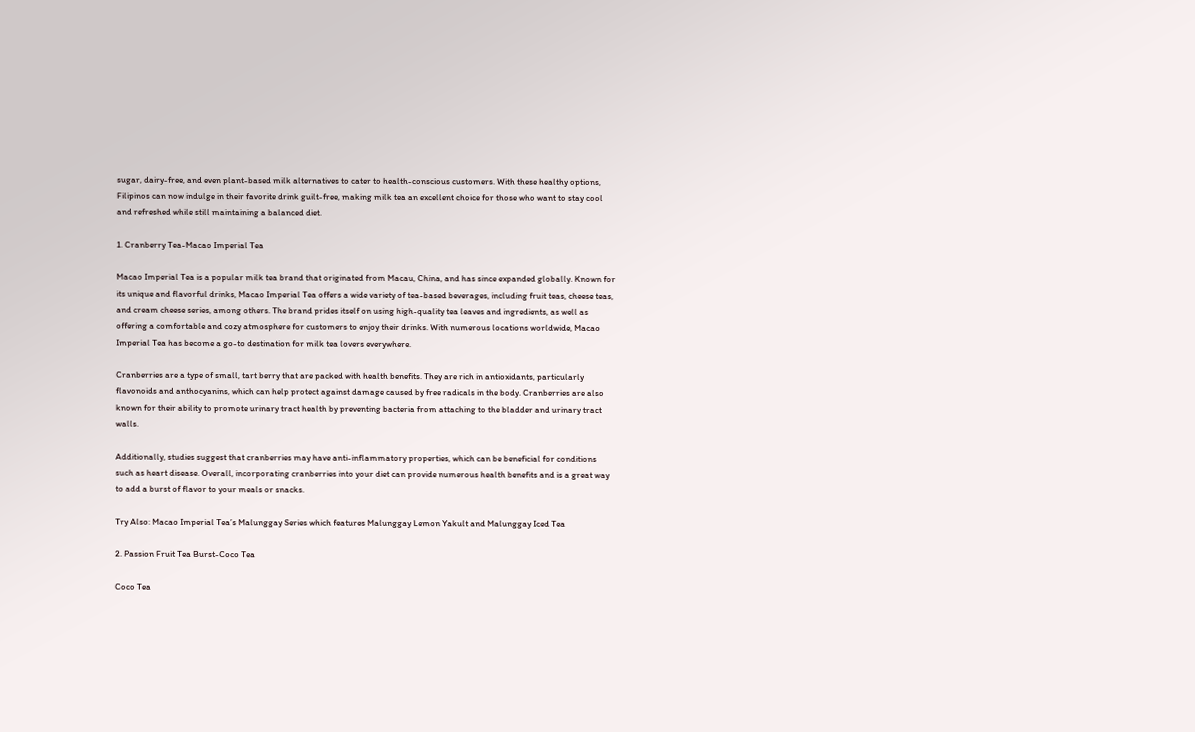sugar, dairy-free, and even plant-based milk alternatives to cater to health-conscious customers. With these healthy options, Filipinos can now indulge in their favorite drink guilt-free, making milk tea an excellent choice for those who want to stay cool and refreshed while still maintaining a balanced diet.

1. Cranberry Tea-Macao Imperial Tea

Macao Imperial Tea is a popular milk tea brand that originated from Macau, China, and has since expanded globally. Known for its unique and flavorful drinks, Macao Imperial Tea offers a wide variety of tea-based beverages, including fruit teas, cheese teas, and cream cheese series, among others. The brand prides itself on using high-quality tea leaves and ingredients, as well as offering a comfortable and cozy atmosphere for customers to enjoy their drinks. With numerous locations worldwide, Macao Imperial Tea has become a go-to destination for milk tea lovers everywhere.

Cranberries are a type of small, tart berry that are packed with health benefits. They are rich in antioxidants, particularly flavonoids and anthocyanins, which can help protect against damage caused by free radicals in the body. Cranberries are also known for their ability to promote urinary tract health by preventing bacteria from attaching to the bladder and urinary tract walls.

Additionally, studies suggest that cranberries may have anti-inflammatory properties, which can be beneficial for conditions such as heart disease. Overall, incorporating cranberries into your diet can provide numerous health benefits and is a great way to add a burst of flavor to your meals or snacks.

Try Also: Macao Imperial Tea’s Malunggay Series which features Malunggay Lemon Yakult and Malunggay Iced Tea

2. Passion Fruit Tea Burst-Coco Tea

Coco Tea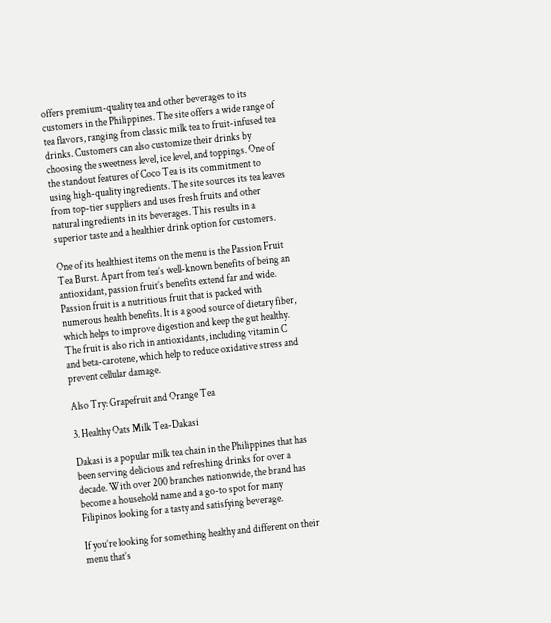offers premium-quality tea and other beverages to its customers in the Philippines. The site offers a wide range of tea flavors, ranging from classic milk tea to fruit-infused tea drinks. Customers can also customize their drinks by choosing the sweetness level, ice level, and toppings. One of the standout features of Coco Tea is its commitment to using high-quality ingredients. The site sources its tea leaves from top-tier suppliers and uses fresh fruits and other natural ingredients in its beverages. This results in a superior taste and a healthier drink option for customers.

One of its healthiest items on the menu is the Passion Fruit Tea Burst. Apart from tea’s well-known benefits of being an antioxidant, passion fruit’s benefits extend far and wide. Passion fruit is a nutritious fruit that is packed with numerous health benefits. It is a good source of dietary fiber, which helps to improve digestion and keep the gut healthy. The fruit is also rich in antioxidants, including vitamin C and beta-carotene, which help to reduce oxidative stress and prevent cellular damage.

Also Try: Grapefruit and Orange Tea

3. Healthy Oats Milk Tea-Dakasi

Dakasi is a popular milk tea chain in the Philippines that has been serving delicious and refreshing drinks for over a decade. With over 200 branches nationwide, the brand has become a household name and a go-to spot for many Filipinos looking for a tasty and satisfying beverage.

If you’re looking for something healthy and different on their menu that’s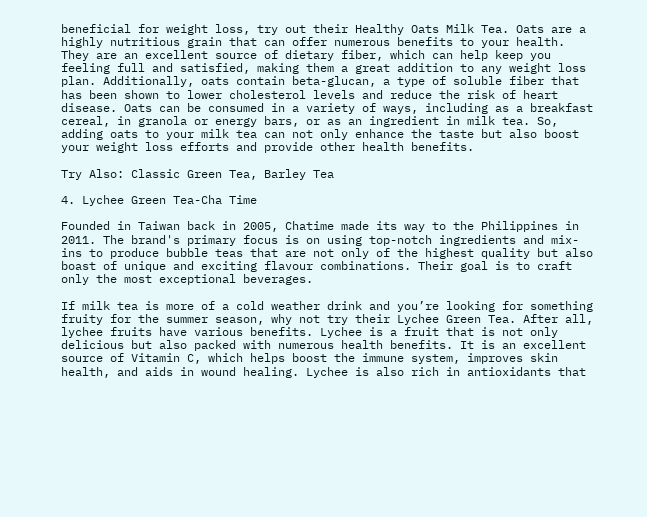beneficial for weight loss, try out their Healthy Oats Milk Tea. Oats are a highly nutritious grain that can offer numerous benefits to your health. They are an excellent source of dietary fiber, which can help keep you feeling full and satisfied, making them a great addition to any weight loss plan. Additionally, oats contain beta-glucan, a type of soluble fiber that has been shown to lower cholesterol levels and reduce the risk of heart disease. Oats can be consumed in a variety of ways, including as a breakfast cereal, in granola or energy bars, or as an ingredient in milk tea. So, adding oats to your milk tea can not only enhance the taste but also boost your weight loss efforts and provide other health benefits.

Try Also: Classic Green Tea, Barley Tea

4. Lychee Green Tea-Cha Time

Founded in Taiwan back in 2005, Chatime made its way to the Philippines in 2011. The brand's primary focus is on using top-notch ingredients and mix-ins to produce bubble teas that are not only of the highest quality but also boast of unique and exciting flavour combinations. Their goal is to craft only the most exceptional beverages.

If milk tea is more of a cold weather drink and you’re looking for something fruity for the summer season, why not try their Lychee Green Tea. After all, lychee fruits have various benefits. Lychee is a fruit that is not only delicious but also packed with numerous health benefits. It is an excellent source of Vitamin C, which helps boost the immune system, improves skin health, and aids in wound healing. Lychee is also rich in antioxidants that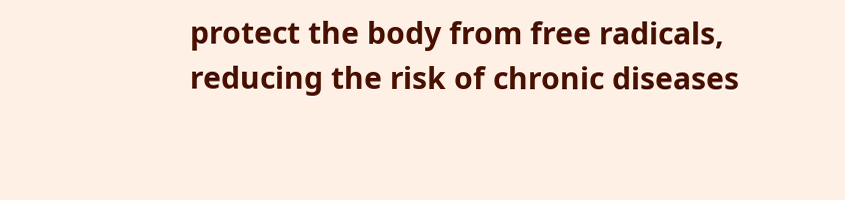protect the body from free radicals, reducing the risk of chronic diseases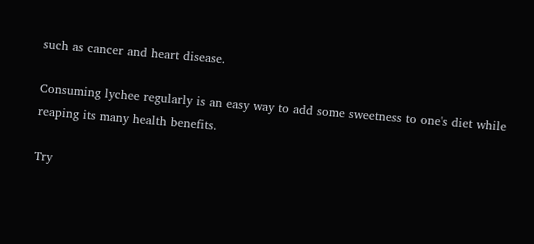such as cancer and heart disease.

Consuming lychee regularly is an easy way to add some sweetness to one's diet while reaping its many health benefits.

Try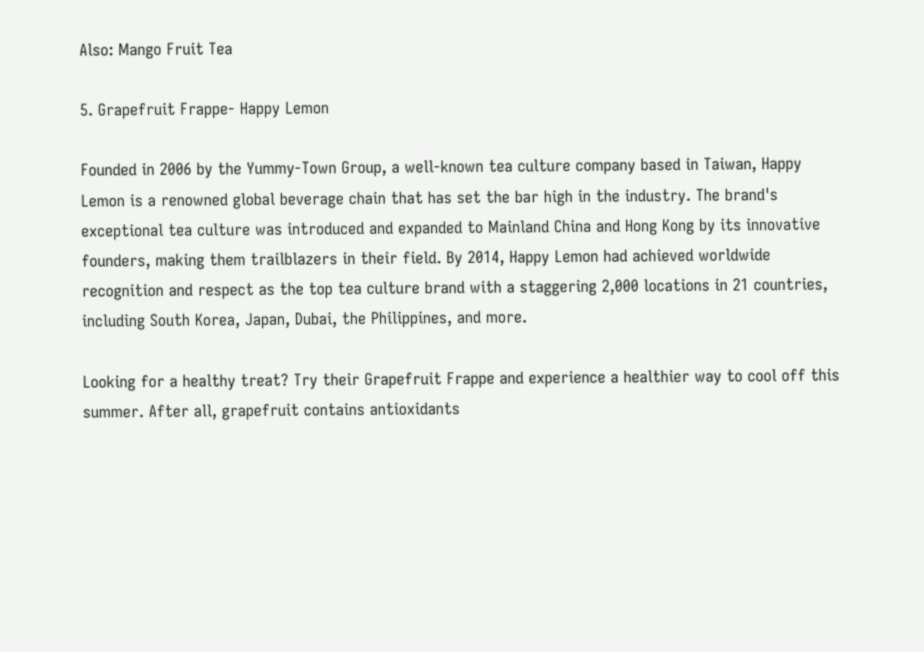Also: Mango Fruit Tea

5. Grapefruit Frappe- Happy Lemon

Founded in 2006 by the Yummy-Town Group, a well-known tea culture company based in Taiwan, Happy Lemon is a renowned global beverage chain that has set the bar high in the industry. The brand's exceptional tea culture was introduced and expanded to Mainland China and Hong Kong by its innovative founders, making them trailblazers in their field. By 2014, Happy Lemon had achieved worldwide recognition and respect as the top tea culture brand with a staggering 2,000 locations in 21 countries, including South Korea, Japan, Dubai, the Philippines, and more.

Looking for a healthy treat? Try their Grapefruit Frappe and experience a healthier way to cool off this summer. After all, grapefruit contains antioxidants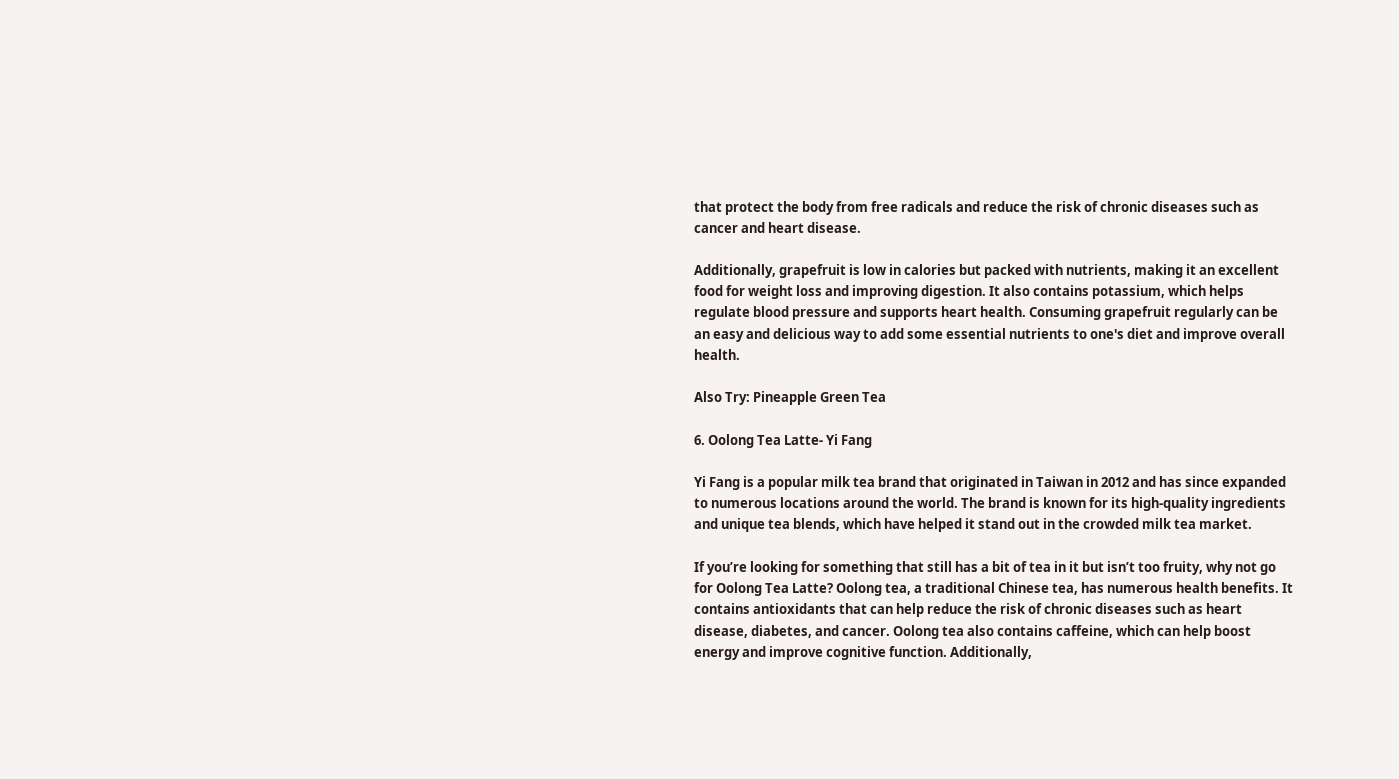that protect the body from free radicals and reduce the risk of chronic diseases such as cancer and heart disease.

Additionally, grapefruit is low in calories but packed with nutrients, making it an excellent food for weight loss and improving digestion. It also contains potassium, which helps regulate blood pressure and supports heart health. Consuming grapefruit regularly can be an easy and delicious way to add some essential nutrients to one's diet and improve overall health.

Also Try: Pineapple Green Tea

6. Oolong Tea Latte- Yi Fang

Yi Fang is a popular milk tea brand that originated in Taiwan in 2012 and has since expanded to numerous locations around the world. The brand is known for its high-quality ingredients and unique tea blends, which have helped it stand out in the crowded milk tea market.

If you’re looking for something that still has a bit of tea in it but isn’t too fruity, why not go for Oolong Tea Latte? Oolong tea, a traditional Chinese tea, has numerous health benefits. It contains antioxidants that can help reduce the risk of chronic diseases such as heart disease, diabetes, and cancer. Oolong tea also contains caffeine, which can help boost energy and improve cognitive function. Additionally,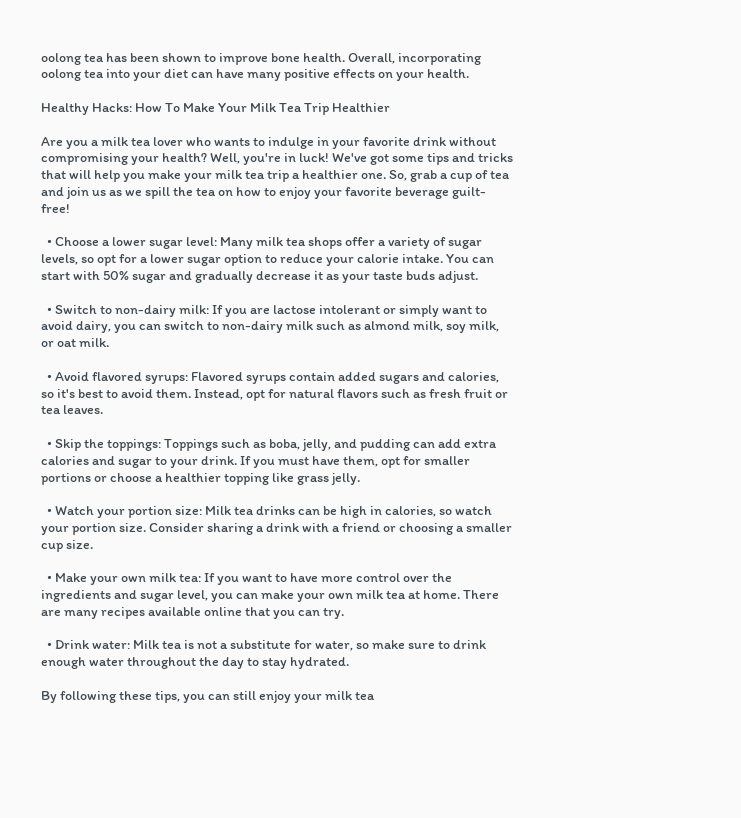oolong tea has been shown to improve bone health. Overall, incorporating oolong tea into your diet can have many positive effects on your health.

Healthy Hacks: How To Make Your Milk Tea Trip Healthier

Are you a milk tea lover who wants to indulge in your favorite drink without compromising your health? Well, you're in luck! We've got some tips and tricks that will help you make your milk tea trip a healthier one. So, grab a cup of tea and join us as we spill the tea on how to enjoy your favorite beverage guilt-free!

  • Choose a lower sugar level: Many milk tea shops offer a variety of sugar levels, so opt for a lower sugar option to reduce your calorie intake. You can start with 50% sugar and gradually decrease it as your taste buds adjust.

  • Switch to non-dairy milk: If you are lactose intolerant or simply want to avoid dairy, you can switch to non-dairy milk such as almond milk, soy milk, or oat milk.

  • Avoid flavored syrups: Flavored syrups contain added sugars and calories, so it's best to avoid them. Instead, opt for natural flavors such as fresh fruit or tea leaves.

  • Skip the toppings: Toppings such as boba, jelly, and pudding can add extra calories and sugar to your drink. If you must have them, opt for smaller portions or choose a healthier topping like grass jelly.

  • Watch your portion size: Milk tea drinks can be high in calories, so watch your portion size. Consider sharing a drink with a friend or choosing a smaller cup size.

  • Make your own milk tea: If you want to have more control over the ingredients and sugar level, you can make your own milk tea at home. There are many recipes available online that you can try.

  • Drink water: Milk tea is not a substitute for water, so make sure to drink enough water throughout the day to stay hydrated.

By following these tips, you can still enjoy your milk tea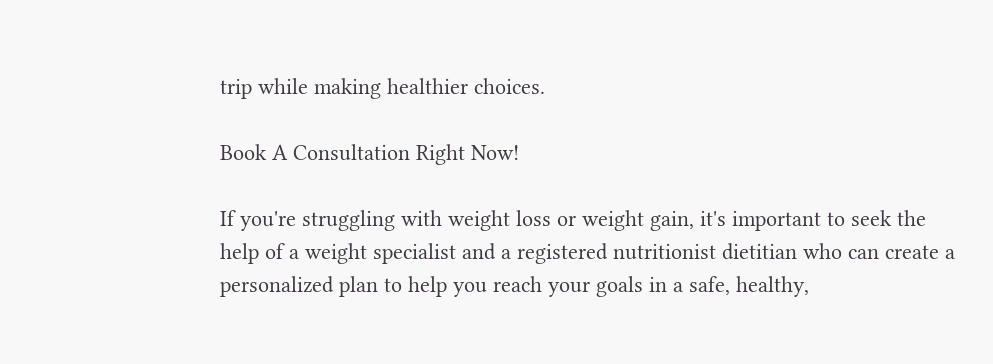trip while making healthier choices.

Book A Consultation Right Now!

If you're struggling with weight loss or weight gain, it's important to seek the help of a weight specialist and a registered nutritionist dietitian who can create a personalized plan to help you reach your goals in a safe, healthy,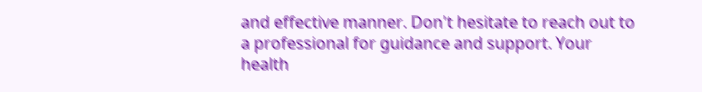and effective manner. Don't hesitate to reach out to a professional for guidance and support. Your health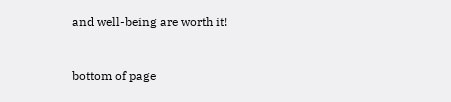and well-being are worth it!


bottom of page